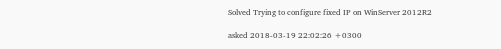Solved Trying to configure fixed IP on WinServer 2012R2

asked 2018-03-19 22:02:26 +0300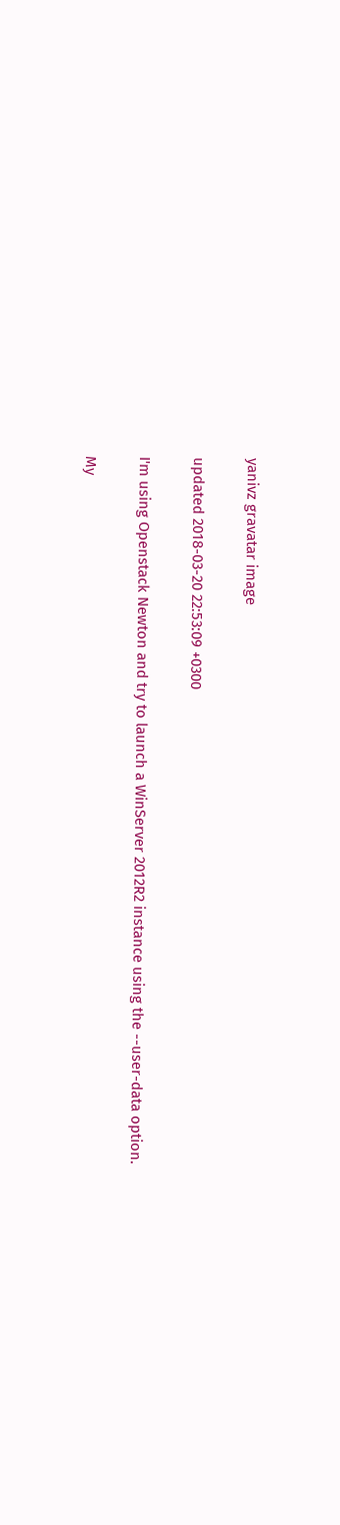yanivz gravatar image

updated 2018-03-20 22:53:09 +0300

I'm using Openstack Newton and try to launch a WinServer 2012R2 instance using the --user-data option.

My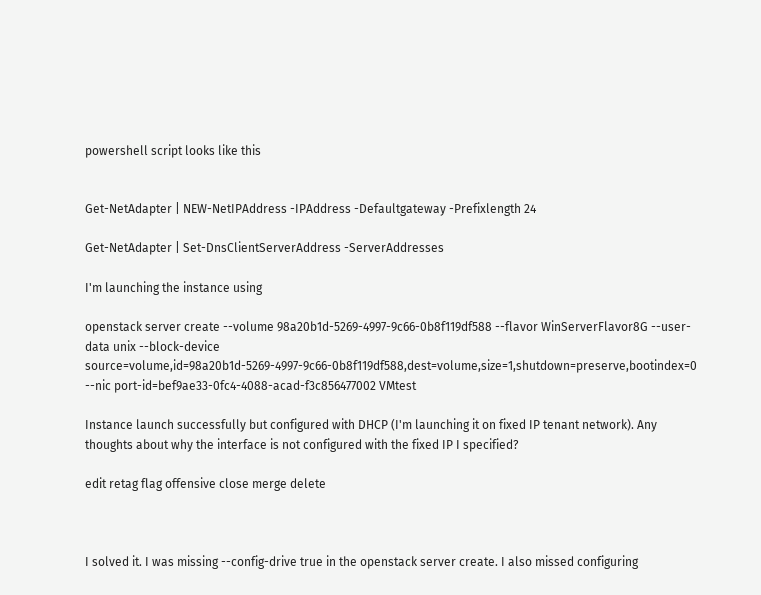powershell script looks like this


Get-NetAdapter | NEW-NetIPAddress -IPAddress -Defaultgateway -Prefixlength 24

Get-NetAdapter | Set-DnsClientServerAddress -ServerAddresses

I'm launching the instance using

openstack server create --volume 98a20b1d-5269-4997-9c66-0b8f119df588 --flavor WinServerFlavor8G --user-data unix --block-device source=volume,id=98a20b1d-5269-4997-9c66-0b8f119df588,dest=volume,size=1,shutdown=preserve,bootindex=0 --nic port-id=bef9ae33-0fc4-4088-acad-f3c856477002 VMtest

Instance launch successfully but configured with DHCP (I'm launching it on fixed IP tenant network). Any thoughts about why the interface is not configured with the fixed IP I specified?

edit retag flag offensive close merge delete



I solved it. I was missing --config-drive true in the openstack server create. I also missed configuring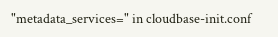"metadata_services=" in cloudbase-init.conf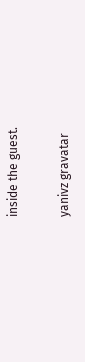inside the guest.

yanivz gravatar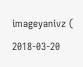imageyanivz ( 2018-03-20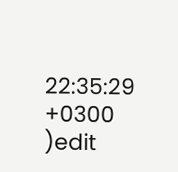22:35:29 +0300 )edit